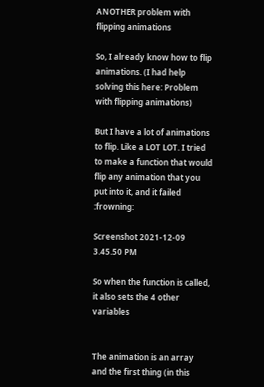ANOTHER problem with flipping animations

So, I already know how to flip animations. (I had help solving this here: Problem with flipping animations)

But I have a lot of animations to flip. Like a LOT LOT. I tried to make a function that would flip any animation that you put into it, and it failed :frowning:

Screenshot 2021-12-09 3.45.50 PM

So when the function is called, it also sets the 4 other variables


The animation is an array and the first thing (in this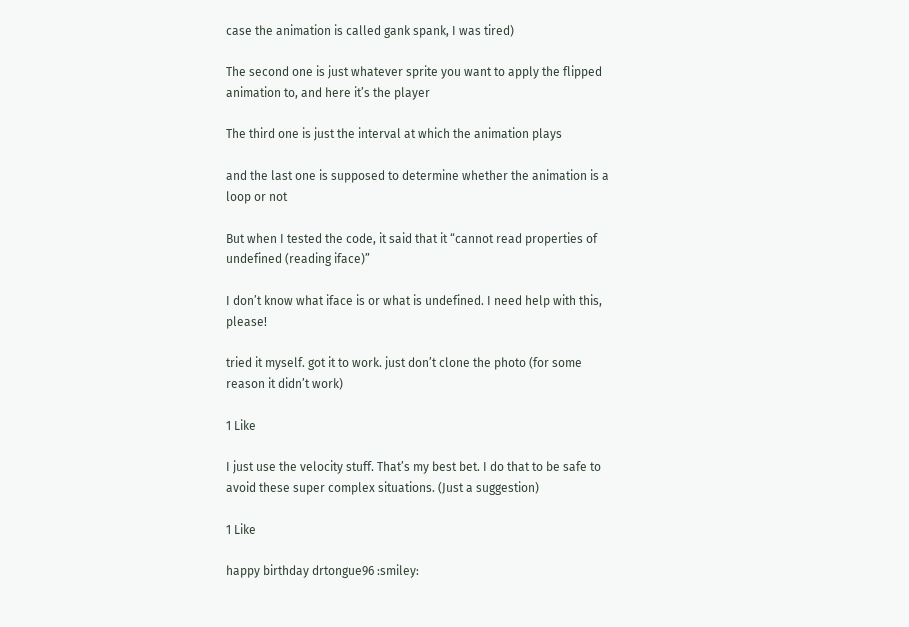case the animation is called gank spank, I was tired)

The second one is just whatever sprite you want to apply the flipped animation to, and here it’s the player

The third one is just the interval at which the animation plays

and the last one is supposed to determine whether the animation is a loop or not

But when I tested the code, it said that it “cannot read properties of undefined (reading iface)”

I don’t know what iface is or what is undefined. I need help with this, please!

tried it myself. got it to work. just don’t clone the photo (for some reason it didn’t work)

1 Like

I just use the velocity stuff. That’s my best bet. I do that to be safe to avoid these super complex situations. (Just a suggestion)

1 Like

happy birthday drtongue96 :smiley: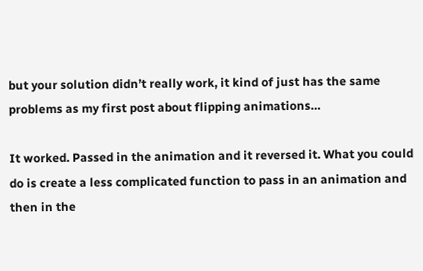but your solution didn’t really work, it kind of just has the same problems as my first post about flipping animations…

It worked. Passed in the animation and it reversed it. What you could do is create a less complicated function to pass in an animation and then in the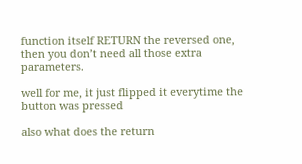function itself RETURN the reversed one, then you don’t need all those extra parameters.

well for me, it just flipped it everytime the button was pressed

also what does the return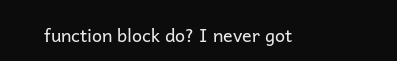function block do? I never got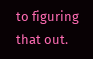to figuring that out.